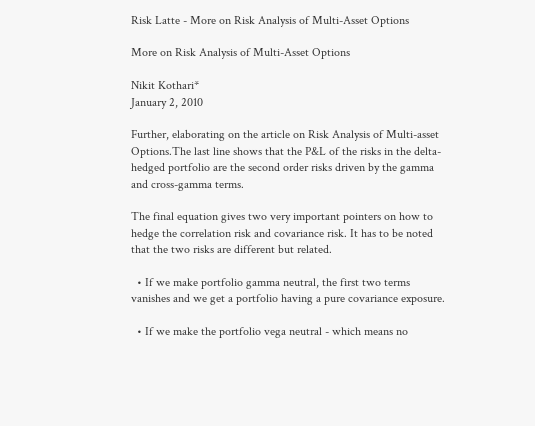Risk Latte - More on Risk Analysis of Multi-Asset Options

More on Risk Analysis of Multi-Asset Options

Nikit Kothari*
January 2, 2010

Further, elaborating on the article on Risk Analysis of Multi-asset Options.The last line shows that the P&L of the risks in the delta-hedged portfolio are the second order risks driven by the gamma and cross-gamma terms.

The final equation gives two very important pointers on how to hedge the correlation risk and covariance risk. It has to be noted that the two risks are different but related.

  • If we make portfolio gamma neutral, the first two terms vanishes and we get a portfolio having a pure covariance exposure.

  • If we make the portfolio vega neutral - which means no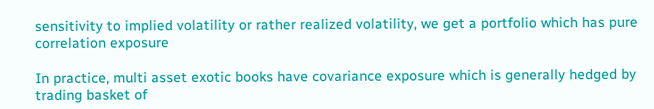sensitivity to implied volatility or rather realized volatility, we get a portfolio which has pure correlation exposure

In practice, multi asset exotic books have covariance exposure which is generally hedged by trading basket of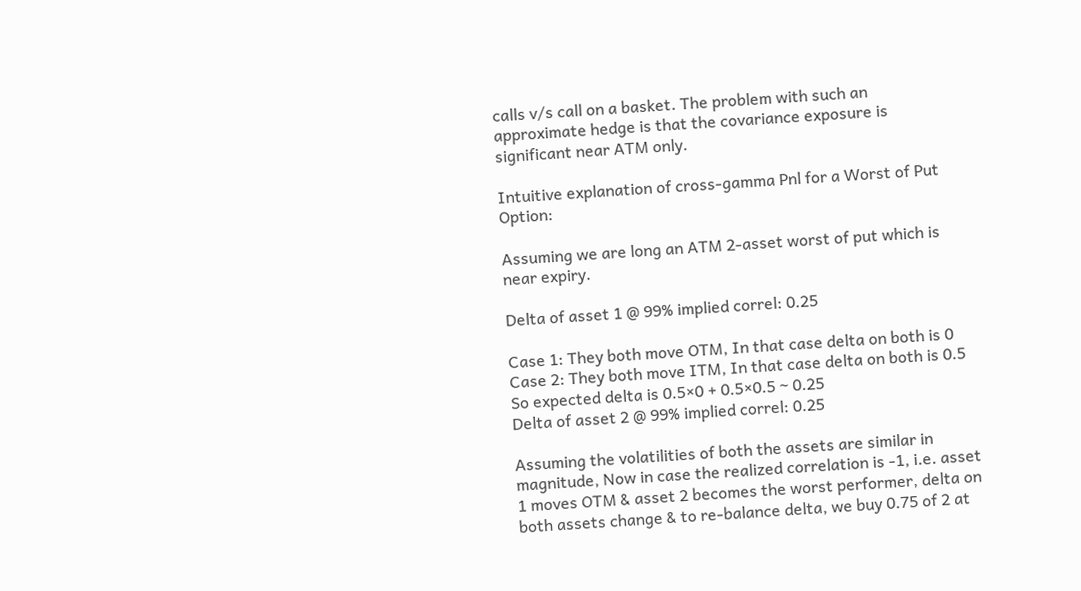calls v/s call on a basket. The problem with such an approximate hedge is that the covariance exposure is significant near ATM only.

Intuitive explanation of cross-gamma Pnl for a Worst of Put Option:

Assuming we are long an ATM 2-asset worst of put which is near expiry.

Delta of asset 1 @ 99% implied correl: 0.25

Case 1: They both move OTM, In that case delta on both is 0
Case 2: They both move ITM, In that case delta on both is 0.5
So expected delta is 0.5×0 + 0.5×0.5 ~ 0.25
Delta of asset 2 @ 99% implied correl: 0.25

Assuming the volatilities of both the assets are similar in magnitude, Now in case the realized correlation is -1, i.e. asset 1 moves OTM & asset 2 becomes the worst performer, delta on both assets change & to re-balance delta, we buy 0.75 of 2 at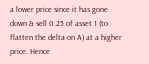a lower price since it has gone down & sell 0.25 of asset 1 (to flatten the delta on A) at a higher price. Hence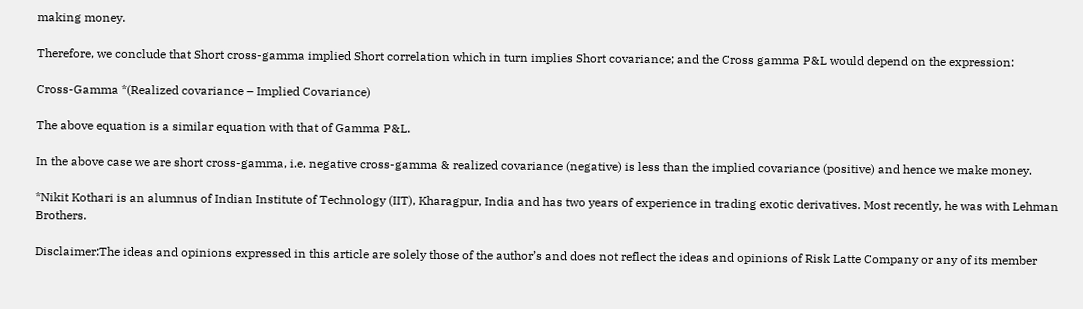making money.

Therefore, we conclude that Short cross-gamma implied Short correlation which in turn implies Short covariance; and the Cross gamma P&L would depend on the expression:

Cross-Gamma *(Realized covariance – Implied Covariance)

The above equation is a similar equation with that of Gamma P&L.

In the above case we are short cross-gamma, i.e. negative cross-gamma & realized covariance (negative) is less than the implied covariance (positive) and hence we make money.

*Nikit Kothari is an alumnus of Indian Institute of Technology (IIT), Kharagpur, India and has two years of experience in trading exotic derivatives. Most recently, he was with Lehman Brothers.

Disclaimer:The ideas and opinions expressed in this article are solely those of the author’s and does not reflect the ideas and opinions of Risk Latte Company or any of its member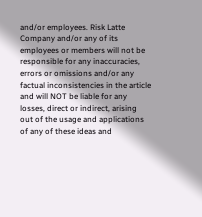and/or employees. Risk Latte Company and/or any of its employees or members will not be responsible for any inaccuracies, errors or omissions and/or any factual inconsistencies in the article and will NOT be liable for any losses, direct or indirect, arising out of the usage and applications of any of these ideas and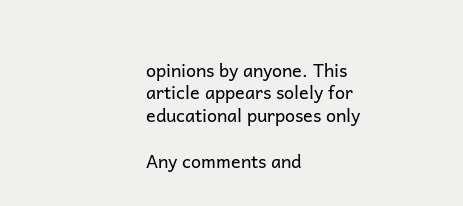opinions by anyone. This article appears solely for educational purposes only

Any comments and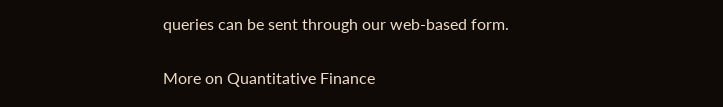queries can be sent through our web-based form.

More on Quantitative Finance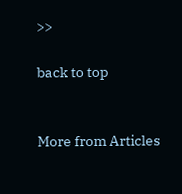>>

back to top


More from Articles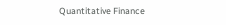Quantitative Finance